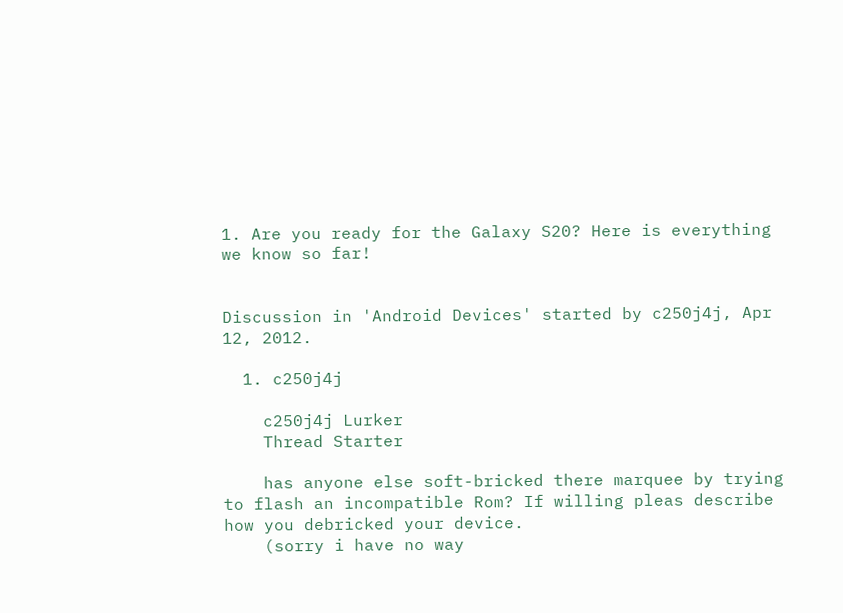1. Are you ready for the Galaxy S20? Here is everything we know so far!


Discussion in 'Android Devices' started by c250j4j, Apr 12, 2012.

  1. c250j4j

    c250j4j Lurker
    Thread Starter

    has anyone else soft-bricked there marquee by trying to flash an incompatible Rom? If willing pleas describe how you debricked your device.
    (sorry i have no way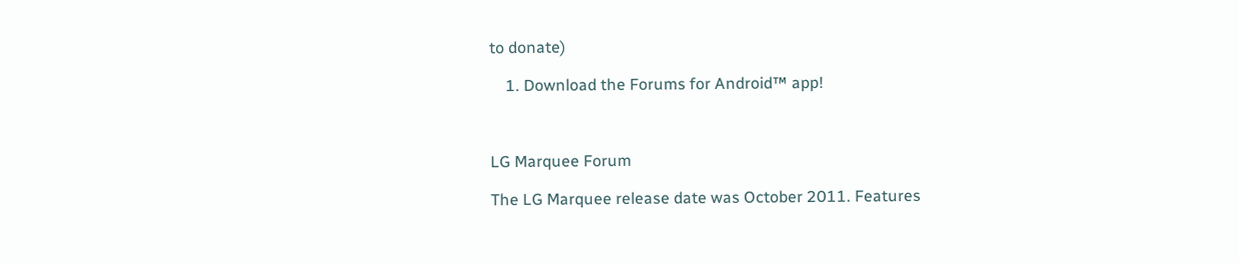to donate)

    1. Download the Forums for Android™ app!



LG Marquee Forum

The LG Marquee release date was October 2011. Features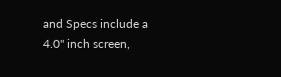and Specs include a 4.0" inch screen,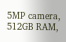5MP camera, 512GB RAM,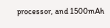processor, and 1500mAh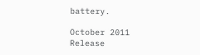battery.

October 2011
Release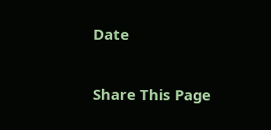Date

Share This Page